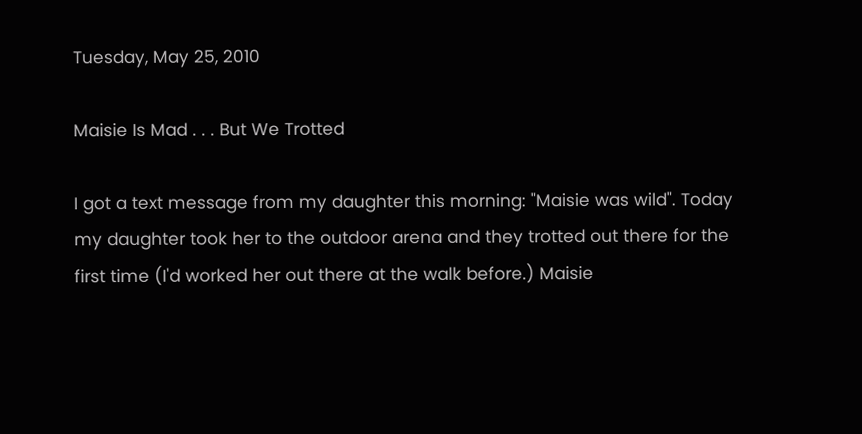Tuesday, May 25, 2010

Maisie Is Mad . . . But We Trotted

I got a text message from my daughter this morning: "Maisie was wild". Today my daughter took her to the outdoor arena and they trotted out there for the first time (I'd worked her out there at the walk before.) Maisie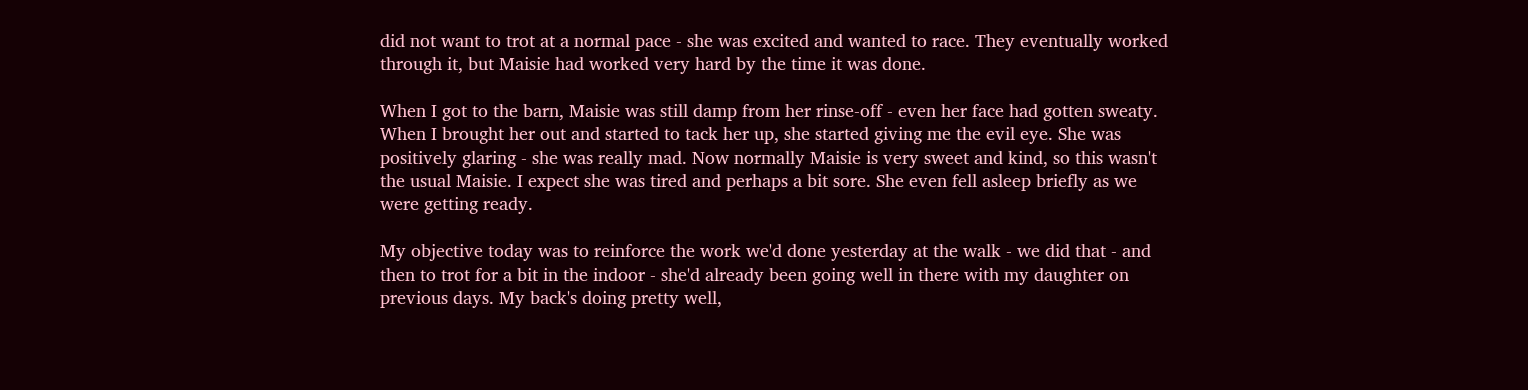did not want to trot at a normal pace - she was excited and wanted to race. They eventually worked through it, but Maisie had worked very hard by the time it was done.

When I got to the barn, Maisie was still damp from her rinse-off - even her face had gotten sweaty. When I brought her out and started to tack her up, she started giving me the evil eye. She was positively glaring - she was really mad. Now normally Maisie is very sweet and kind, so this wasn't the usual Maisie. I expect she was tired and perhaps a bit sore. She even fell asleep briefly as we were getting ready.

My objective today was to reinforce the work we'd done yesterday at the walk - we did that - and then to trot for a bit in the indoor - she'd already been going well in there with my daughter on previous days. My back's doing pretty well,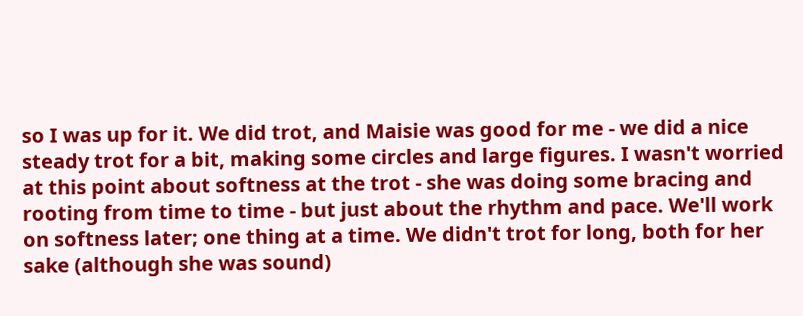so I was up for it. We did trot, and Maisie was good for me - we did a nice steady trot for a bit, making some circles and large figures. I wasn't worried at this point about softness at the trot - she was doing some bracing and rooting from time to time - but just about the rhythm and pace. We'll work on softness later; one thing at a time. We didn't trot for long, both for her sake (although she was sound)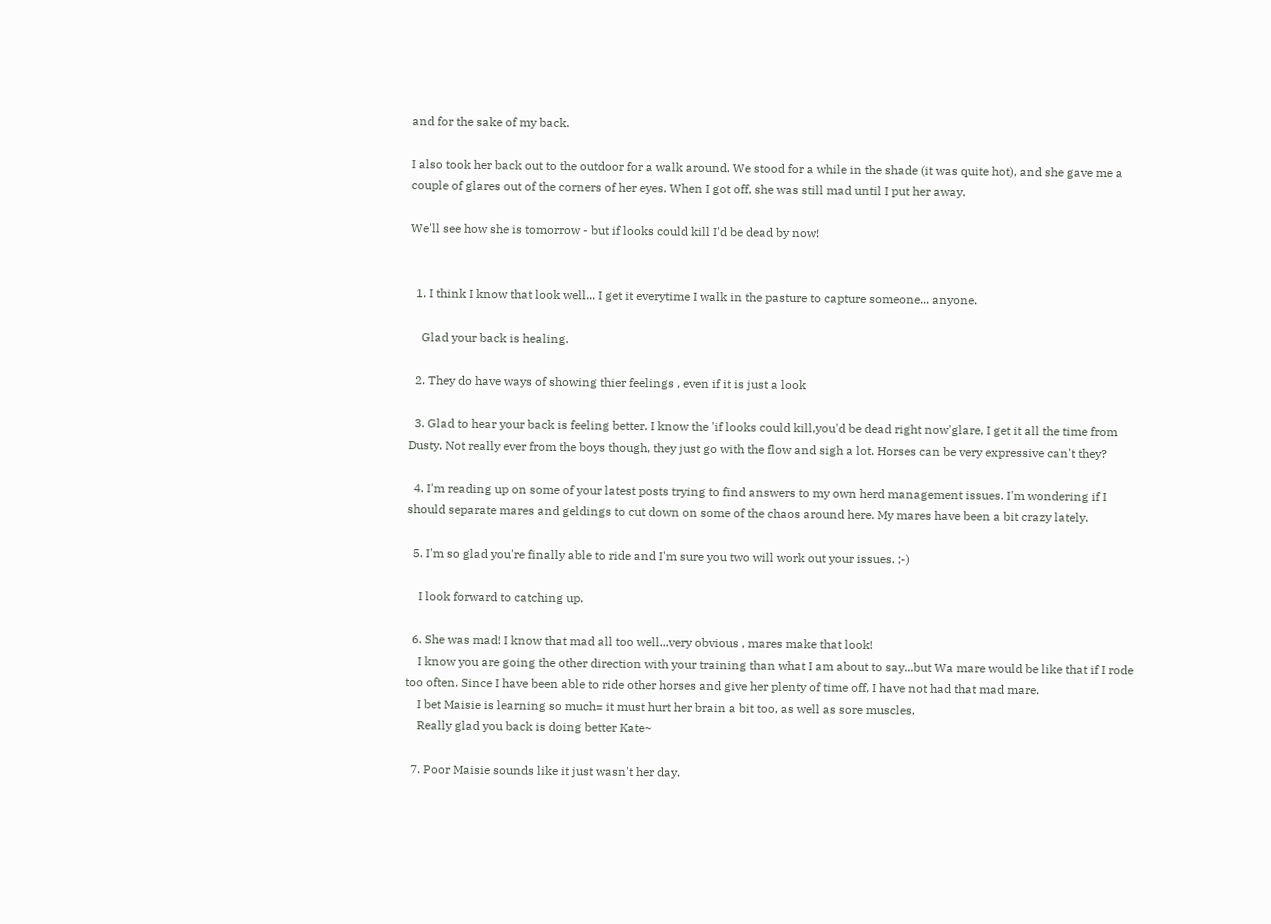and for the sake of my back.

I also took her back out to the outdoor for a walk around. We stood for a while in the shade (it was quite hot), and she gave me a couple of glares out of the corners of her eyes. When I got off, she was still mad until I put her away.

We'll see how she is tomorrow - but if looks could kill I'd be dead by now!


  1. I think I know that look well... I get it everytime I walk in the pasture to capture someone... anyone.

    Glad your back is healing.

  2. They do have ways of showing thier feelings , even if it is just a look

  3. Glad to hear your back is feeling better. I know the 'if looks could kill,you'd be dead right now'glare, I get it all the time from Dusty. Not really ever from the boys though, they just go with the flow and sigh a lot. Horses can be very expressive can't they?

  4. I'm reading up on some of your latest posts trying to find answers to my own herd management issues. I'm wondering if I should separate mares and geldings to cut down on some of the chaos around here. My mares have been a bit crazy lately.

  5. I'm so glad you're finally able to ride and I'm sure you two will work out your issues. ;-)

    I look forward to catching up.

  6. She was mad! I know that mad all too well...very obvious , mares make that look!
    I know you are going the other direction with your training than what I am about to say...but Wa mare would be like that if I rode too often. Since I have been able to ride other horses and give her plenty of time off, I have not had that mad mare.
    I bet Maisie is learning so much= it must hurt her brain a bit too, as well as sore muscles.
    Really glad you back is doing better Kate~

  7. Poor Maisie sounds like it just wasn't her day.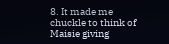8. It made me chuckle to think of Maisie giving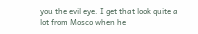you the evil eye. I get that look quite a lot from Mosco when he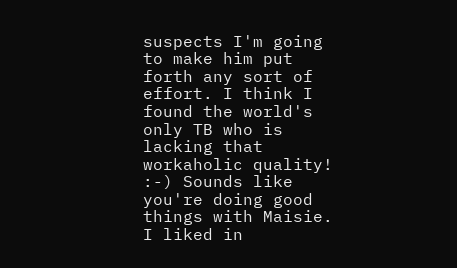suspects I'm going to make him put forth any sort of effort. I think I found the world's only TB who is lacking that workaholic quality! :-) Sounds like you're doing good things with Maisie. I liked in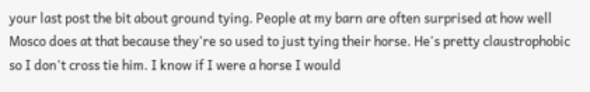your last post the bit about ground tying. People at my barn are often surprised at how well Mosco does at that because they're so used to just tying their horse. He's pretty claustrophobic so I don't cross tie him. I know if I were a horse I would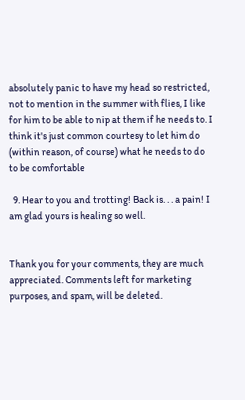absolutely panic to have my head so restricted, not to mention in the summer with flies, I like for him to be able to nip at them if he needs to. I think it's just common courtesy to let him do (within reason, of course) what he needs to do to be comfortable

  9. Hear to you and trotting! Back is. . . a pain! I am glad yours is healing so well.


Thank you for your comments, they are much appreciated. Comments left for marketing purposes, and spam, will be deleted.